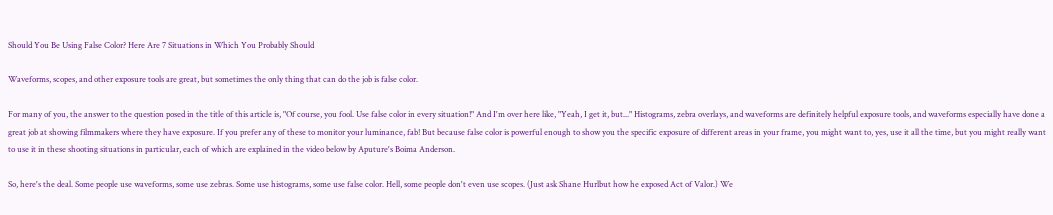Should You Be Using False Color? Here Are 7 Situations in Which You Probably Should

Waveforms, scopes, and other exposure tools are great, but sometimes the only thing that can do the job is false color.

For many of you, the answer to the question posed in the title of this article is, "Of course, you fool. Use false color in every situation!" And I'm over here like, "Yeah, I get it, but..." Histograms, zebra overlays, and waveforms are definitely helpful exposure tools, and waveforms especially have done a great job at showing filmmakers where they have exposure. If you prefer any of these to monitor your luminance, fab! But because false color is powerful enough to show you the specific exposure of different areas in your frame, you might want to, yes, use it all the time, but you might really want to use it in these shooting situations in particular, each of which are explained in the video below by Aputure's Boima Anderson.

So, here's the deal. Some people use waveforms, some use zebras. Some use histograms, some use false color. Hell, some people don't even use scopes. (Just ask Shane Hurlbut how he exposed Act of Valor.) We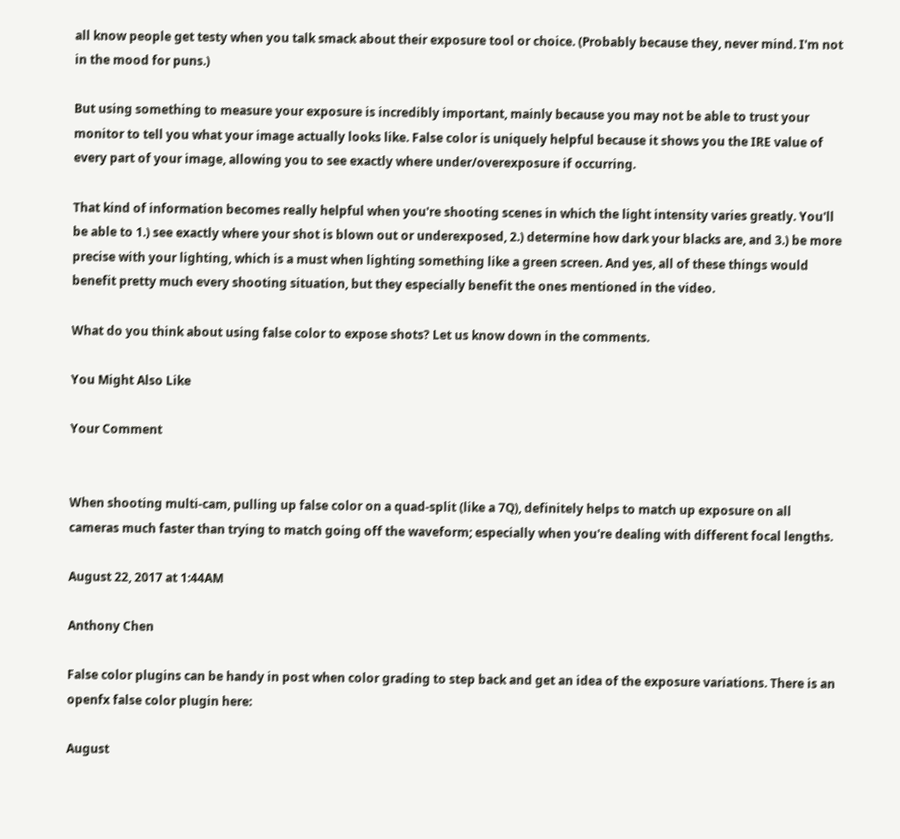all know people get testy when you talk smack about their exposure tool or choice. (Probably because they, never mind. I'm not in the mood for puns.)

But using something to measure your exposure is incredibly important, mainly because you may not be able to trust your monitor to tell you what your image actually looks like. False color is uniquely helpful because it shows you the IRE value of every part of your image, allowing you to see exactly where under/overexposure if occurring.

That kind of information becomes really helpful when you're shooting scenes in which the light intensity varies greatly. You'll be able to 1.) see exactly where your shot is blown out or underexposed, 2.) determine how dark your blacks are, and 3.) be more precise with your lighting, which is a must when lighting something like a green screen. And yes, all of these things would benefit pretty much every shooting situation, but they especially benefit the ones mentioned in the video.

What do you think about using false color to expose shots? Let us know down in the comments.

You Might Also Like

Your Comment


When shooting multi-cam, pulling up false color on a quad-split (like a 7Q), definitely helps to match up exposure on all cameras much faster than trying to match going off the waveform; especially when you're dealing with different focal lengths.

August 22, 2017 at 1:44AM

Anthony Chen

False color plugins can be handy in post when color grading to step back and get an idea of the exposure variations. There is an openfx false color plugin here:

August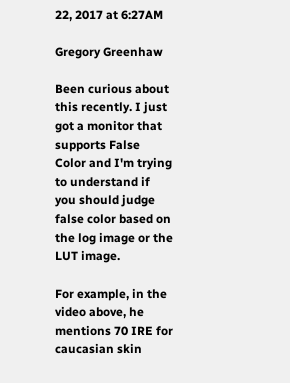22, 2017 at 6:27AM

Gregory Greenhaw

Been curious about this recently. I just got a monitor that supports False Color and I'm trying to understand if you should judge false color based on the log image or the LUT image.

For example, in the video above, he mentions 70 IRE for caucasian skin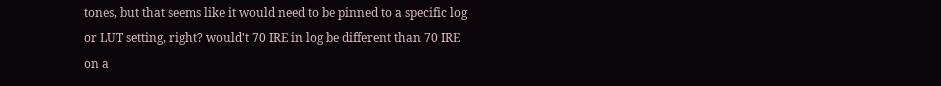tones, but that seems like it would need to be pinned to a specific log or LUT setting, right? would't 70 IRE in log be different than 70 IRE on a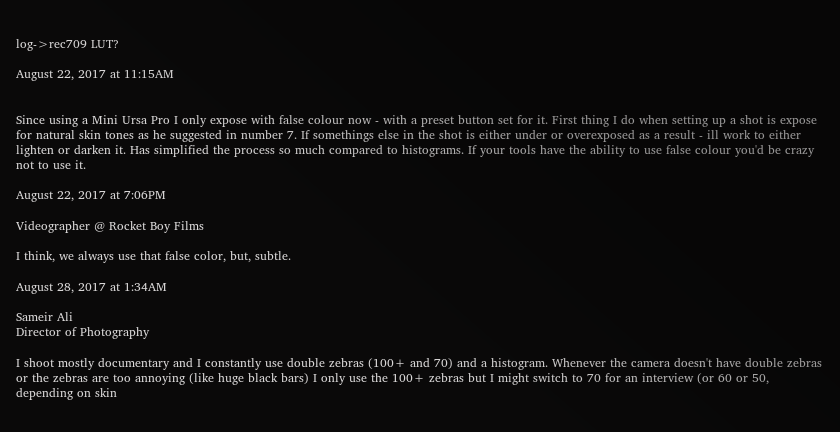log->rec709 LUT?

August 22, 2017 at 11:15AM


Since using a Mini Ursa Pro I only expose with false colour now - with a preset button set for it. First thing I do when setting up a shot is expose for natural skin tones as he suggested in number 7. If somethings else in the shot is either under or overexposed as a result - ill work to either lighten or darken it. Has simplified the process so much compared to histograms. If your tools have the ability to use false colour you'd be crazy not to use it.

August 22, 2017 at 7:06PM

Videographer @ Rocket Boy Films

I think, we always use that false color, but, subtle.

August 28, 2017 at 1:34AM

Sameir Ali
Director of Photography

I shoot mostly documentary and I constantly use double zebras (100+ and 70) and a histogram. Whenever the camera doesn't have double zebras or the zebras are too annoying (like huge black bars) I only use the 100+ zebras but I might switch to 70 for an interview (or 60 or 50, depending on skin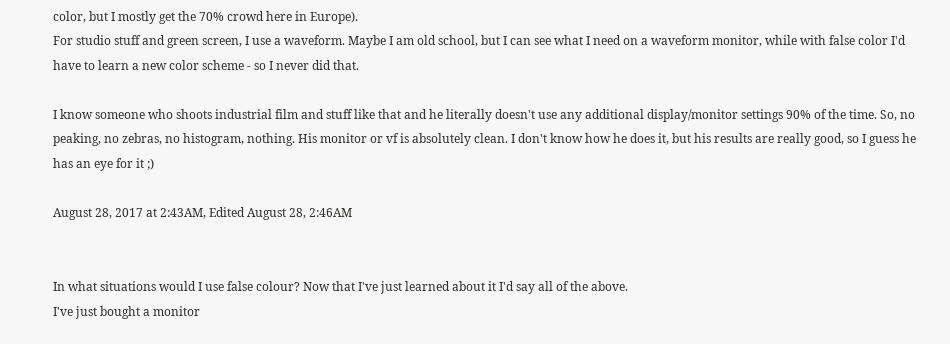color, but I mostly get the 70% crowd here in Europe).
For studio stuff and green screen, I use a waveform. Maybe I am old school, but I can see what I need on a waveform monitor, while with false color I'd have to learn a new color scheme - so I never did that.

I know someone who shoots industrial film and stuff like that and he literally doesn't use any additional display/monitor settings 90% of the time. So, no peaking, no zebras, no histogram, nothing. His monitor or vf is absolutely clean. I don't know how he does it, but his results are really good, so I guess he has an eye for it ;)

August 28, 2017 at 2:43AM, Edited August 28, 2:46AM


In what situations would I use false colour? Now that I've just learned about it I'd say all of the above.
I've just bought a monitor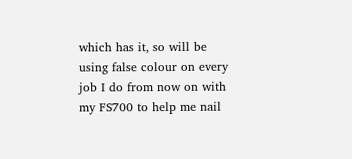which has it, so will be using false colour on every job I do from now on with my FS700 to help me nail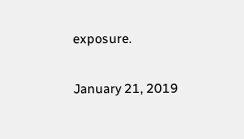exposure.

January 21, 2019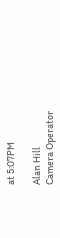at 5:07PM

Alan Hill
Camera Operator